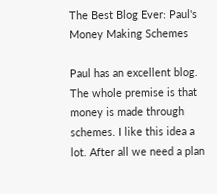The Best Blog Ever: Paul's Money Making Schemes

Paul has an excellent blog. The whole premise is that money is made through schemes. I like this idea a lot. After all we need a plan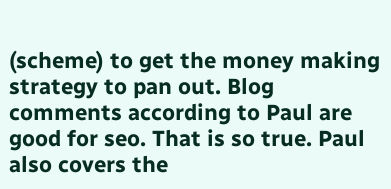(scheme) to get the money making strategy to pan out. Blog comments according to Paul are good for seo. That is so true. Paul also covers the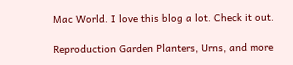Mac World. I love this blog a lot. Check it out.

Reproduction Garden Planters, Urns, and more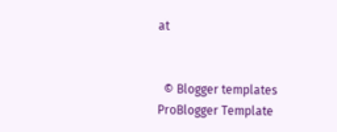at


  © Blogger templates ProBlogger Template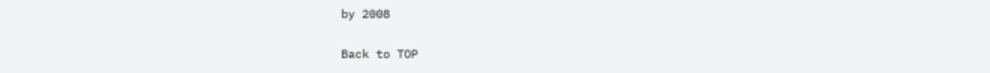by 2008

Back to TOP